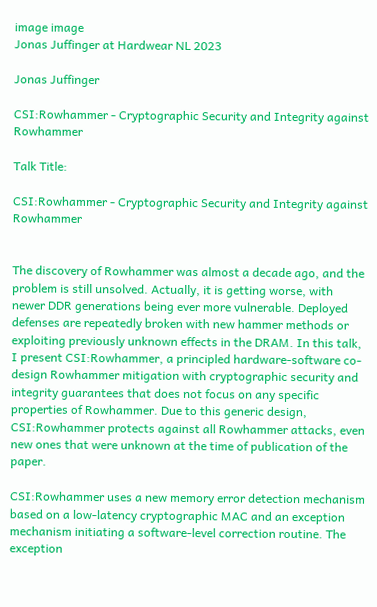image image
Jonas Juffinger at Hardwear NL 2023

Jonas Juffinger

CSI:Rowhammer - Cryptographic Security and Integrity against Rowhammer

Talk Title:

CSI:Rowhammer - Cryptographic Security and Integrity against Rowhammer


The discovery of Rowhammer was almost a decade ago, and the problem is still unsolved. Actually, it is getting worse, with newer DDR generations being ever more vulnerable. Deployed defenses are repeatedly broken with new hammer methods or exploiting previously unknown effects in the DRAM. In this talk, I present CSI:Rowhammer, a principled hardware-software co-design Rowhammer mitigation with cryptographic security and integrity guarantees that does not focus on any specific properties of Rowhammer. Due to this generic design, CSI:Rowhammer protects against all Rowhammer attacks, even new ones that were unknown at the time of publication of the paper.

CSI:Rowhammer uses a new memory error detection mechanism based on a low-latency cryptographic MAC and an exception mechanism initiating a software-level correction routine. The exception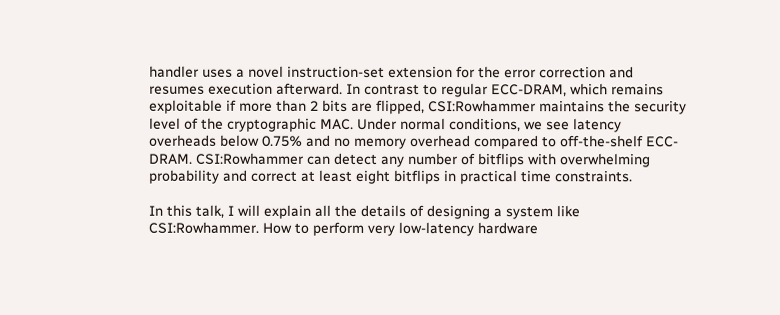handler uses a novel instruction-set extension for the error correction and resumes execution afterward. In contrast to regular ECC-DRAM, which remains exploitable if more than 2 bits are flipped, CSI:Rowhammer maintains the security level of the cryptographic MAC. Under normal conditions, we see latency overheads below 0.75% and no memory overhead compared to off-the-shelf ECC-DRAM. CSI:Rowhammer can detect any number of bitflips with overwhelming probability and correct at least eight bitflips in practical time constraints.

In this talk, I will explain all the details of designing a system like CSI:Rowhammer. How to perform very low-latency hardware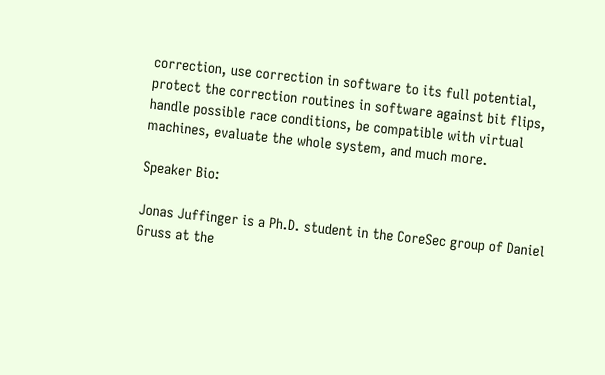correction, use correction in software to its full potential, protect the correction routines in software against bit flips, handle possible race conditions, be compatible with virtual machines, evaluate the whole system, and much more.

Speaker Bio:

Jonas Juffinger is a Ph.D. student in the CoreSec group of Daniel Gruss at the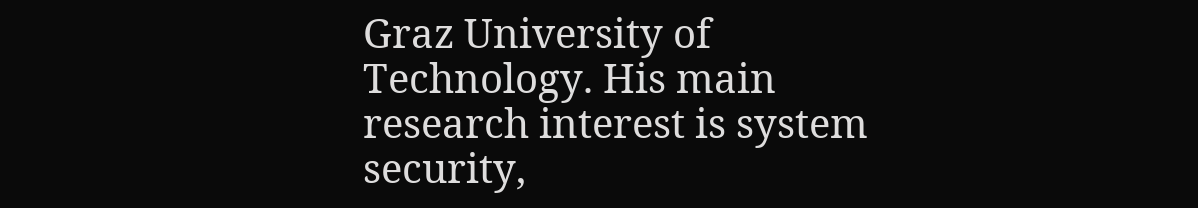Graz University of Technology. His main research interest is system security,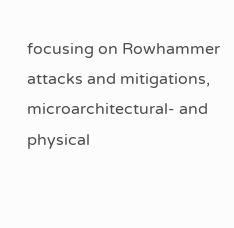focusing on Rowhammer attacks and mitigations, microarchitectural- and physical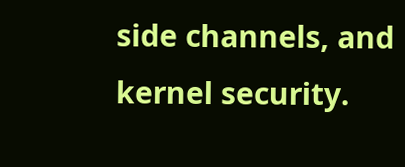side channels, and kernel security.